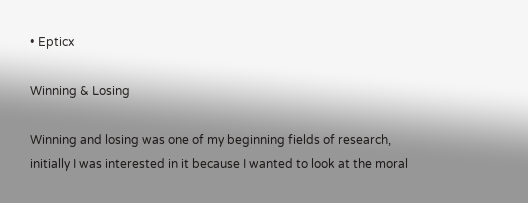• Epticx

Winning & Losing

Winning and losing was one of my beginning fields of research, initially I was interested in it because I wanted to look at the moral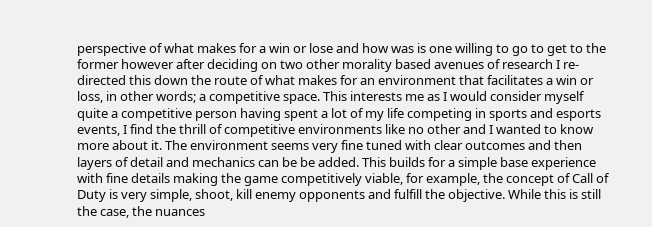perspective of what makes for a win or lose and how was is one willing to go to get to the former however after deciding on two other morality based avenues of research I re-directed this down the route of what makes for an environment that facilitates a win or loss, in other words; a competitive space. This interests me as I would consider myself quite a competitive person having spent a lot of my life competing in sports and esports events, I find the thrill of competitive environments like no other and I wanted to know more about it. The environment seems very fine tuned with clear outcomes and then layers of detail and mechanics can be be added. This builds for a simple base experience with fine details making the game competitively viable, for example, the concept of Call of Duty is very simple, shoot, kill enemy opponents and fulfill the objective. While this is still the case, the nuances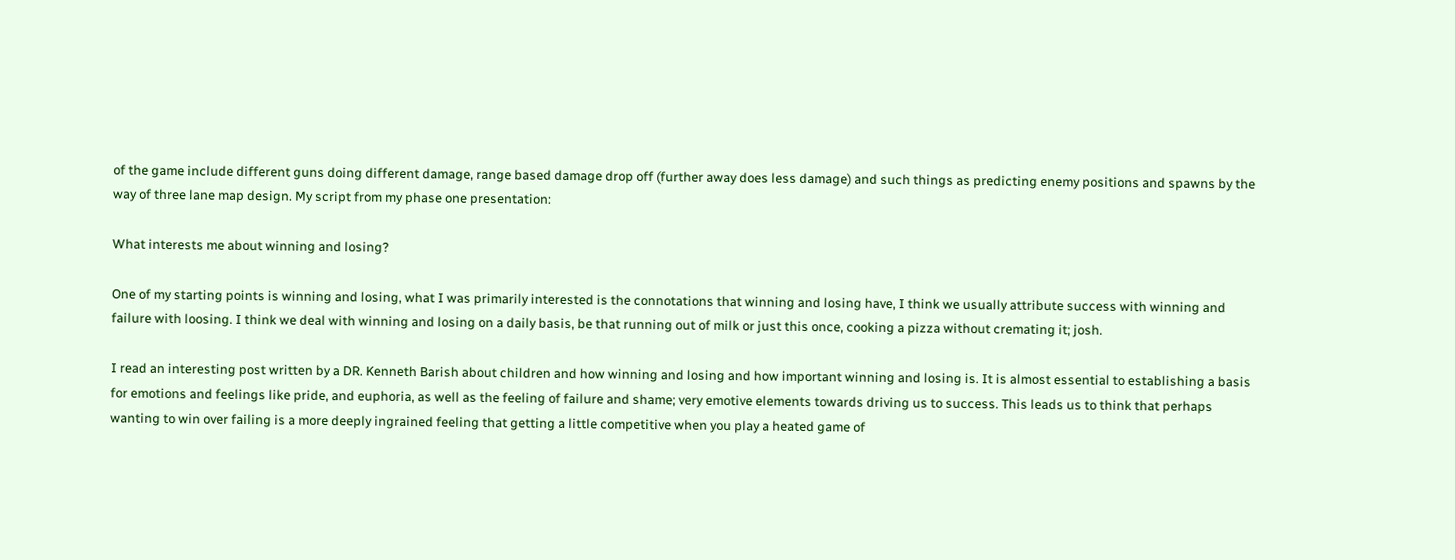of the game include different guns doing different damage, range based damage drop off (further away does less damage) and such things as predicting enemy positions and spawns by the way of three lane map design. My script from my phase one presentation:

What interests me about winning and losing?

One of my starting points is winning and losing, what I was primarily interested is the connotations that winning and losing have, I think we usually attribute success with winning and failure with loosing. I think we deal with winning and losing on a daily basis, be that running out of milk or just this once, cooking a pizza without cremating it; josh.

I read an interesting post written by a DR. Kenneth Barish about children and how winning and losing and how important winning and losing is. It is almost essential to establishing a basis for emotions and feelings like pride, and euphoria, as well as the feeling of failure and shame; very emotive elements towards driving us to success. This leads us to think that perhaps wanting to win over failing is a more deeply ingrained feeling that getting a little competitive when you play a heated game of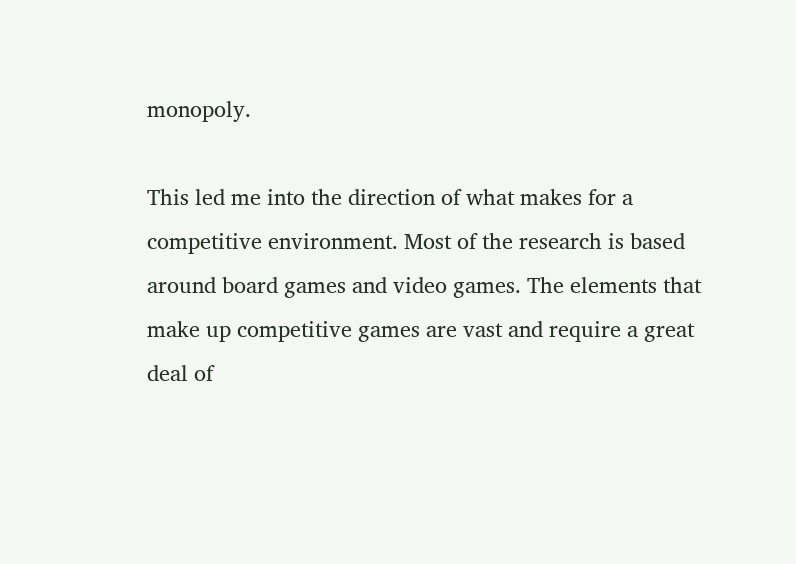monopoly.

This led me into the direction of what makes for a competitive environment. Most of the research is based around board games and video games. The elements that make up competitive games are vast and require a great deal of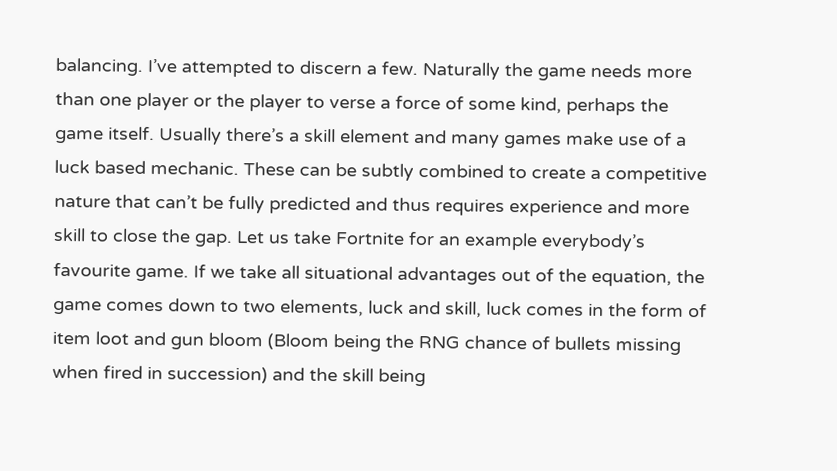balancing. I’ve attempted to discern a few. Naturally the game needs more than one player or the player to verse a force of some kind, perhaps the game itself. Usually there’s a skill element and many games make use of a luck based mechanic. These can be subtly combined to create a competitive nature that can’t be fully predicted and thus requires experience and more skill to close the gap. Let us take Fortnite for an example everybody’s favourite game. If we take all situational advantages out of the equation, the game comes down to two elements, luck and skill, luck comes in the form of item loot and gun bloom (Bloom being the RNG chance of bullets missing when fired in succession) and the skill being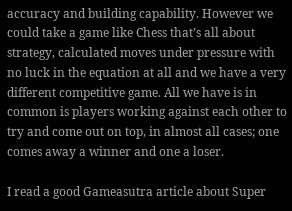accuracy and building capability. However we could take a game like Chess that’s all about strategy, calculated moves under pressure with no luck in the equation at all and we have a very different competitive game. All we have is in common is players working against each other to try and come out on top, in almost all cases; one comes away a winner and one a loser.

I read a good Gameasutra article about Super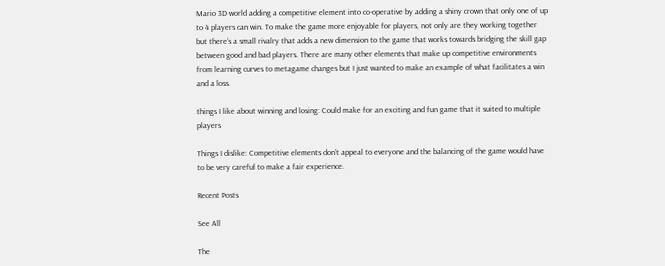Mario 3D world adding a competitive element into co-operative by adding a shiny crown that only one of up to 4 players can win. To make the game more enjoyable for players, not only are they working together but there’s a small rivalry that adds a new dimension to the game that works towards bridging the skill gap between good and bad players. There are many other elements that make up competitive environments from learning curves to metagame changes but I just wanted to make an example of what facilitates a win and a loss.

things I like about winning and losing: Could make for an exciting and fun game that it suited to multiple players

Things I dislike: Competitive elements don’t appeal to everyone and the balancing of the game would have to be very careful to make a fair experience.

Recent Posts

See All

The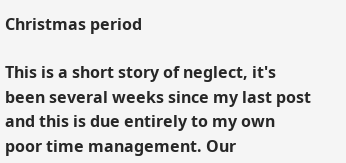Christmas period

This is a short story of neglect, it's been several weeks since my last post and this is due entirely to my own poor time management. Our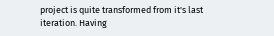project is quite transformed from it's last iteration. Having